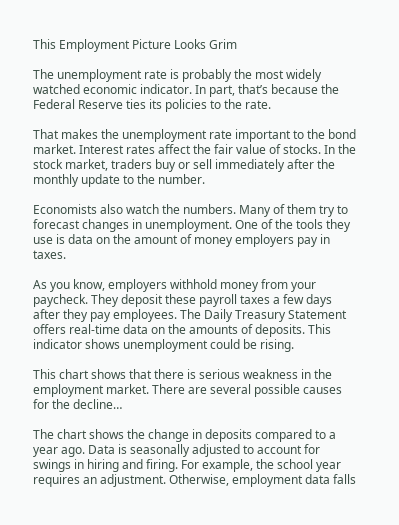This Employment Picture Looks Grim

The unemployment rate is probably the most widely watched economic indicator. In part, that’s because the Federal Reserve ties its policies to the rate.

That makes the unemployment rate important to the bond market. Interest rates affect the fair value of stocks. In the stock market, traders buy or sell immediately after the monthly update to the number.

Economists also watch the numbers. Many of them try to forecast changes in unemployment. One of the tools they use is data on the amount of money employers pay in taxes.

As you know, employers withhold money from your paycheck. They deposit these payroll taxes a few days after they pay employees. The Daily Treasury Statement offers real-time data on the amounts of deposits. This indicator shows unemployment could be rising.

This chart shows that there is serious weakness in the employment market. There are several possible causes for the decline…

The chart shows the change in deposits compared to a year ago. Data is seasonally adjusted to account for swings in hiring and firing. For example, the school year requires an adjustment. Otherwise, employment data falls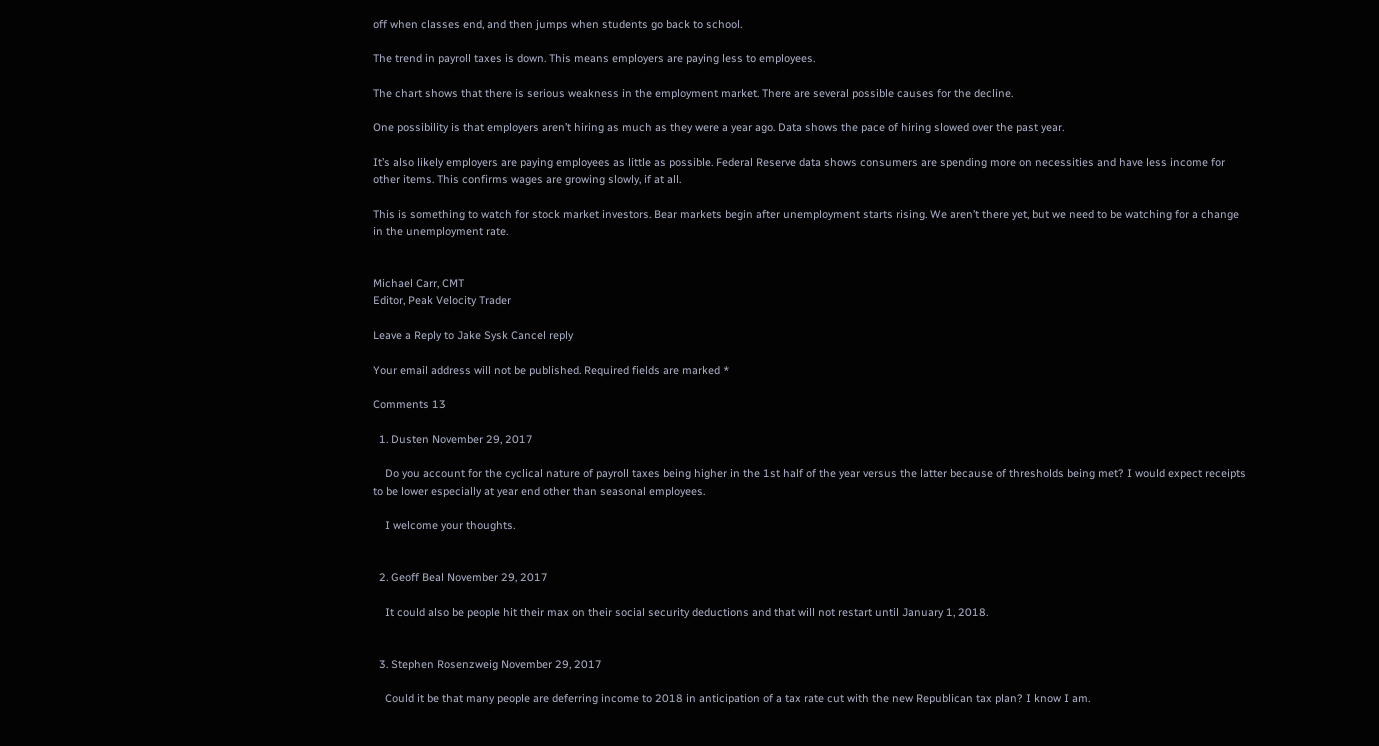off when classes end, and then jumps when students go back to school.

The trend in payroll taxes is down. This means employers are paying less to employees.

The chart shows that there is serious weakness in the employment market. There are several possible causes for the decline.

One possibility is that employers aren’t hiring as much as they were a year ago. Data shows the pace of hiring slowed over the past year.

It’s also likely employers are paying employees as little as possible. Federal Reserve data shows consumers are spending more on necessities and have less income for other items. This confirms wages are growing slowly, if at all.

This is something to watch for stock market investors. Bear markets begin after unemployment starts rising. We aren’t there yet, but we need to be watching for a change in the unemployment rate.


Michael Carr, CMT
Editor, Peak Velocity Trader

Leave a Reply to Jake Sysk Cancel reply

Your email address will not be published. Required fields are marked *

Comments 13

  1. Dusten November 29, 2017

    Do you account for the cyclical nature of payroll taxes being higher in the 1st half of the year versus the latter because of thresholds being met? I would expect receipts to be lower especially at year end other than seasonal employees.

    I welcome your thoughts.


  2. Geoff Beal November 29, 2017

    It could also be people hit their max on their social security deductions and that will not restart until January 1, 2018.


  3. Stephen Rosenzweig November 29, 2017

    Could it be that many people are deferring income to 2018 in anticipation of a tax rate cut with the new Republican tax plan? I know I am.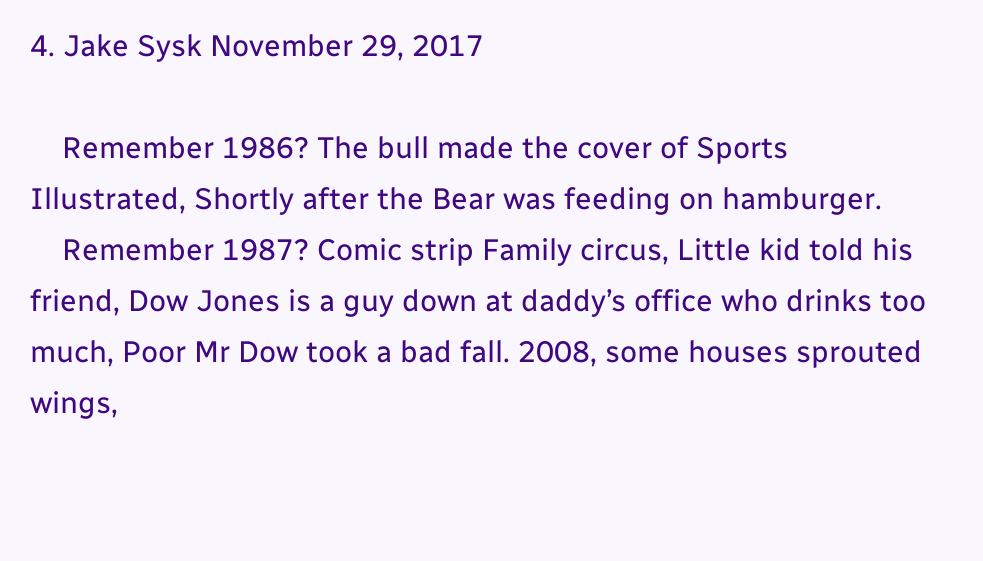4. Jake Sysk November 29, 2017

    Remember 1986? The bull made the cover of Sports Illustrated, Shortly after the Bear was feeding on hamburger.
    Remember 1987? Comic strip Family circus, Little kid told his friend, Dow Jones is a guy down at daddy’s office who drinks too much, Poor Mr Dow took a bad fall. 2008, some houses sprouted wings,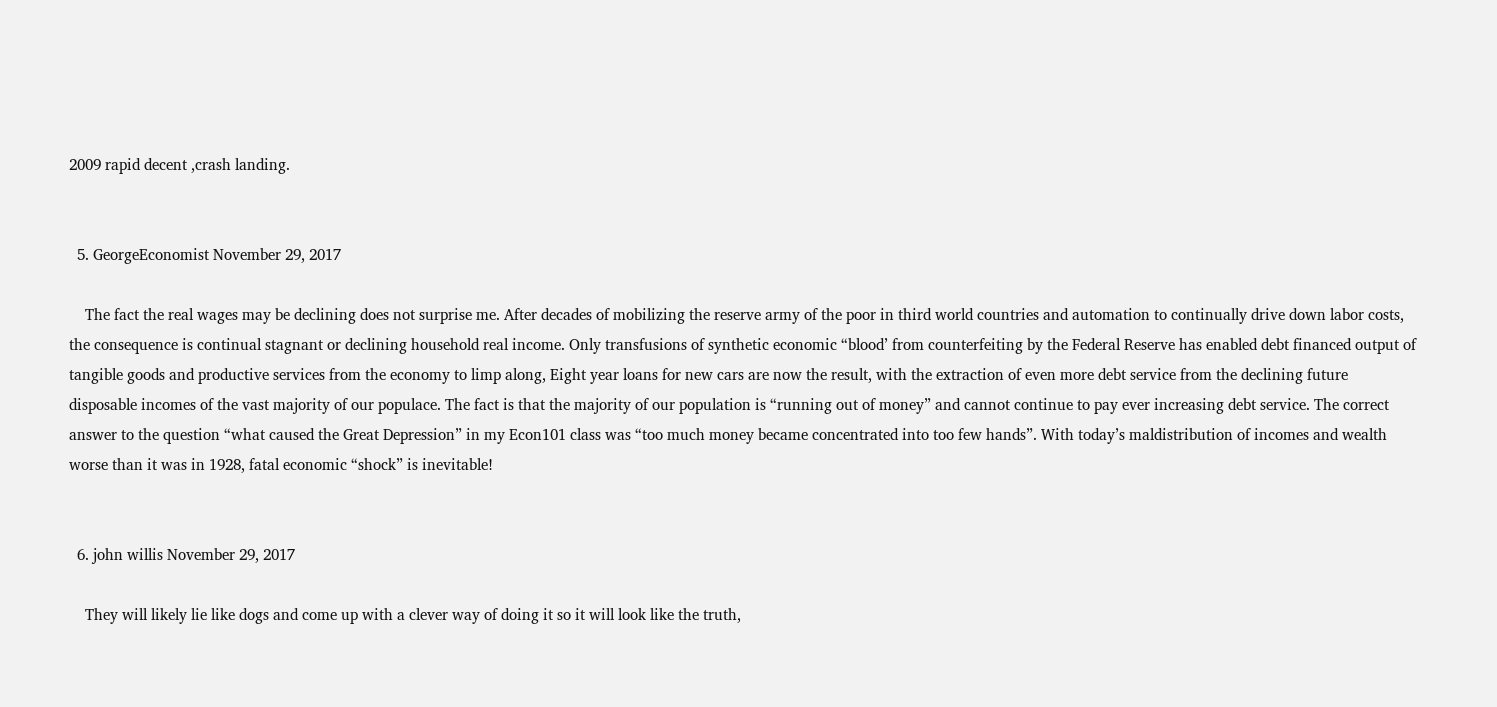2009 rapid decent ,crash landing.


  5. GeorgeEconomist November 29, 2017

    The fact the real wages may be declining does not surprise me. After decades of mobilizing the reserve army of the poor in third world countries and automation to continually drive down labor costs, the consequence is continual stagnant or declining household real income. Only transfusions of synthetic economic “blood’ from counterfeiting by the Federal Reserve has enabled debt financed output of tangible goods and productive services from the economy to limp along, Eight year loans for new cars are now the result, with the extraction of even more debt service from the declining future disposable incomes of the vast majority of our populace. The fact is that the majority of our population is “running out of money” and cannot continue to pay ever increasing debt service. The correct answer to the question “what caused the Great Depression” in my Econ101 class was “too much money became concentrated into too few hands”. With today’s maldistribution of incomes and wealth worse than it was in 1928, fatal economic “shock” is inevitable!


  6. john willis November 29, 2017

    They will likely lie like dogs and come up with a clever way of doing it so it will look like the truth,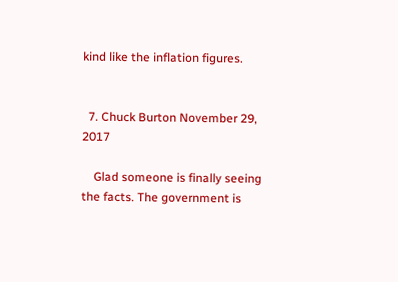kind like the inflation figures.


  7. Chuck Burton November 29, 2017

    Glad someone is finally seeing the facts. The government is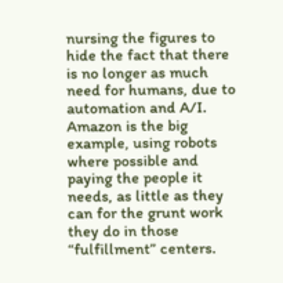nursing the figures to hide the fact that there is no longer as much need for humans, due to automation and A/I. Amazon is the big example, using robots where possible and paying the people it needs, as little as they can for the grunt work they do in those “fulfillment” centers.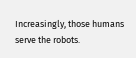Increasingly, those humans serve the robots.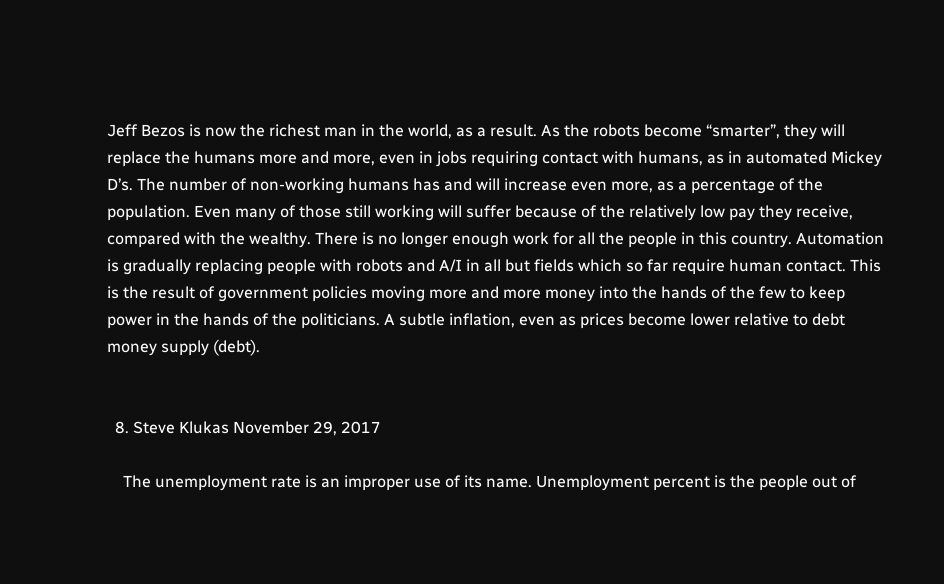Jeff Bezos is now the richest man in the world, as a result. As the robots become “smarter”, they will replace the humans more and more, even in jobs requiring contact with humans, as in automated Mickey D’s. The number of non-working humans has and will increase even more, as a percentage of the population. Even many of those still working will suffer because of the relatively low pay they receive, compared with the wealthy. There is no longer enough work for all the people in this country. Automation is gradually replacing people with robots and A/I in all but fields which so far require human contact. This is the result of government policies moving more and more money into the hands of the few to keep power in the hands of the politicians. A subtle inflation, even as prices become lower relative to debt money supply (debt).


  8. Steve Klukas November 29, 2017

    The unemployment rate is an improper use of its name. Unemployment percent is the people out of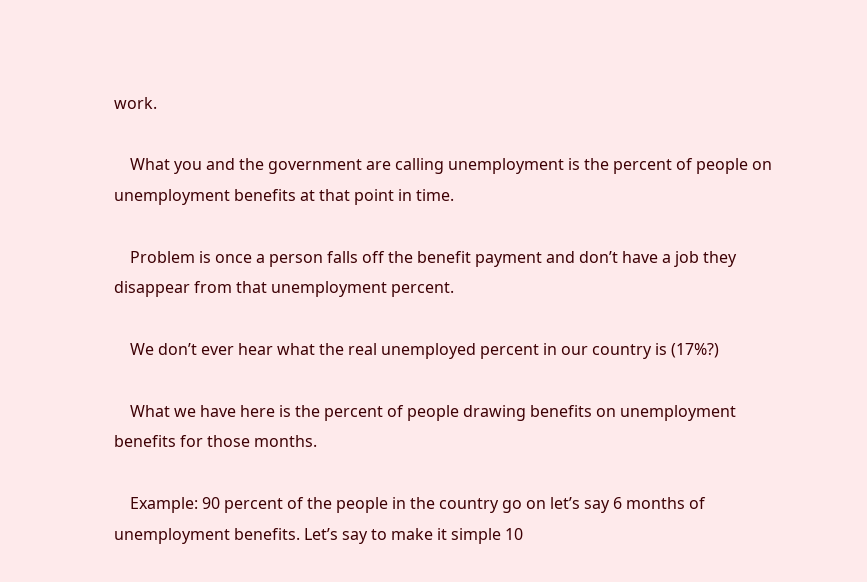work.

    What you and the government are calling unemployment is the percent of people on unemployment benefits at that point in time.

    Problem is once a person falls off the benefit payment and don’t have a job they disappear from that unemployment percent.

    We don’t ever hear what the real unemployed percent in our country is (17%?)

    What we have here is the percent of people drawing benefits on unemployment benefits for those months.

    Example: 90 percent of the people in the country go on let’s say 6 months of unemployment benefits. Let’s say to make it simple 10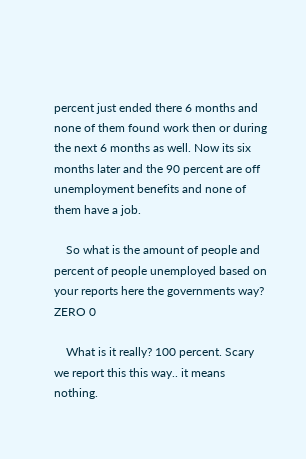percent just ended there 6 months and none of them found work then or during the next 6 months as well. Now its six months later and the 90 percent are off unemployment benefits and none of them have a job.

    So what is the amount of people and percent of people unemployed based on your reports here the governments way? ZERO 0

    What is it really? 100 percent. Scary we report this this way.. it means nothing.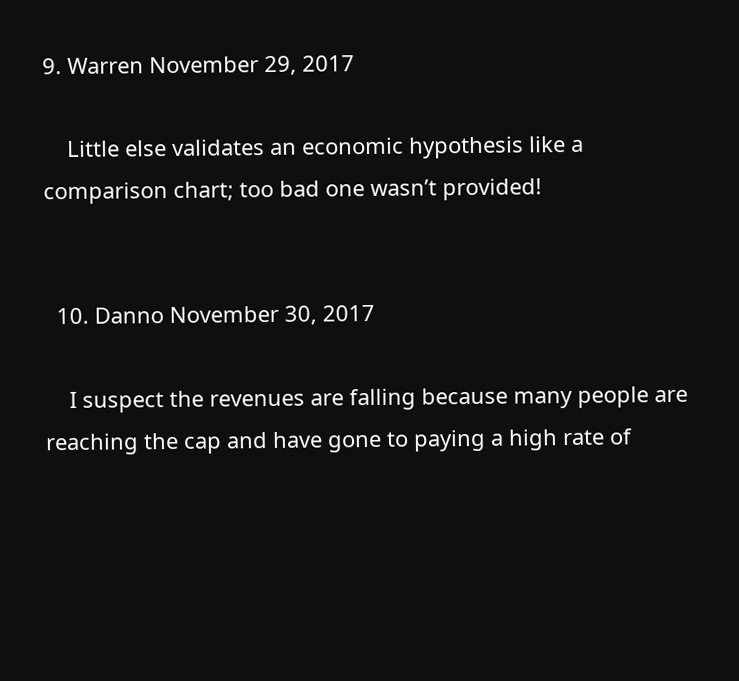9. Warren November 29, 2017

    Little else validates an economic hypothesis like a comparison chart; too bad one wasn’t provided!


  10. Danno November 30, 2017

    I suspect the revenues are falling because many people are reaching the cap and have gone to paying a high rate of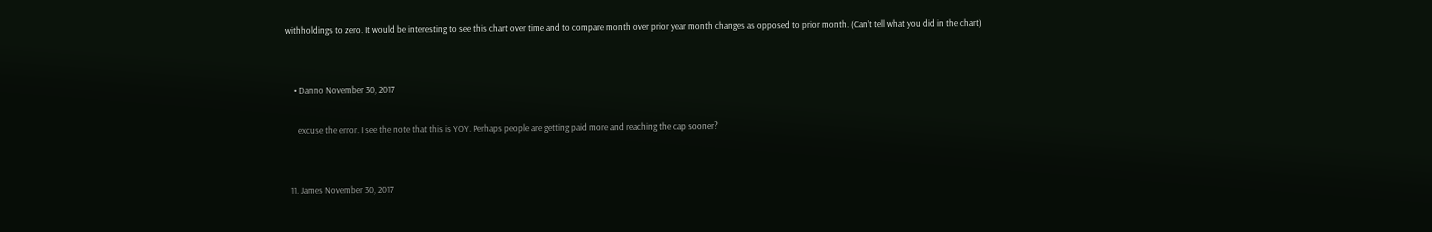withholdings to zero. It would be interesting to see this chart over time and to compare month over prior year month changes as opposed to prior month. (Can’t tell what you did in the chart)


    • Danno November 30, 2017

      excuse the error. I see the note that this is YOY. Perhaps people are getting paid more and reaching the cap sooner?


  11. James November 30, 2017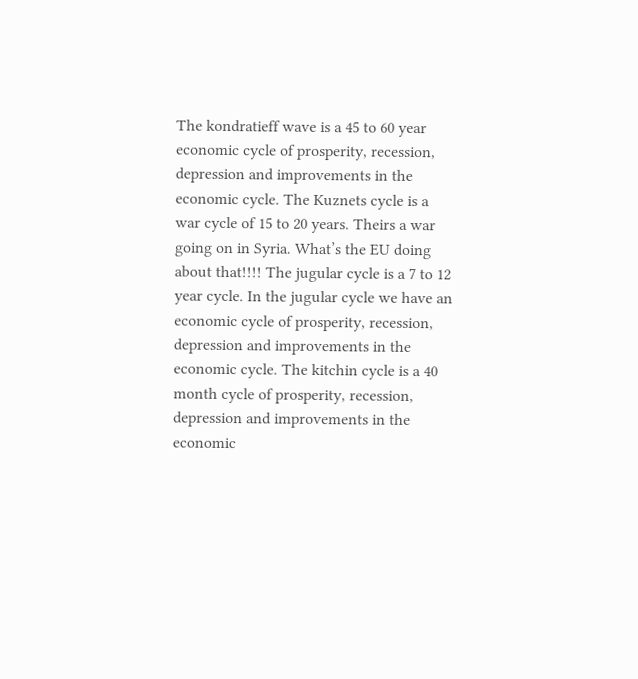The kondratieff wave is a 45 to 60 year economic cycle of prosperity, recession, depression and improvements in the economic cycle. The Kuznets cycle is a war cycle of 15 to 20 years. Theirs a war going on in Syria. What’s the EU doing about that!!!! The jugular cycle is a 7 to 12 year cycle. In the jugular cycle we have an economic cycle of prosperity, recession, depression and improvements in the economic cycle. The kitchin cycle is a 40 month cycle of prosperity, recession, depression and improvements in the economic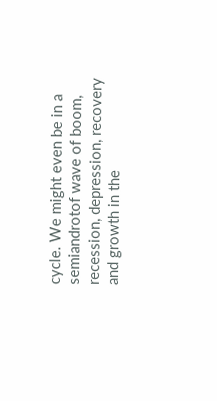cycle. We might even be in a semiandrotof wave of boom, recession, depression, recovery and growth in the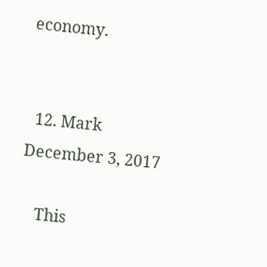economy.


  12. Mark December 3, 2017

    This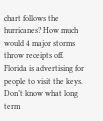chart follows the hurricanes? How much would 4 major storms throw receipts off. Florida is advertising for people to visit the keys. Don’t know what long term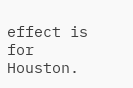effect is for Houston.